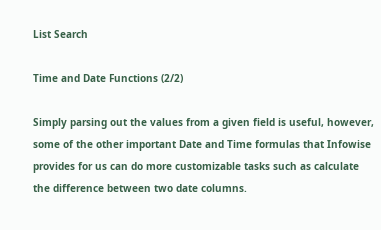List Search

Time and Date Functions (2/2)

Simply parsing out the values from a given field is useful, however, some of the other important Date and Time formulas that Infowise provides for us can do more customizable tasks such as calculate the difference between two date columns.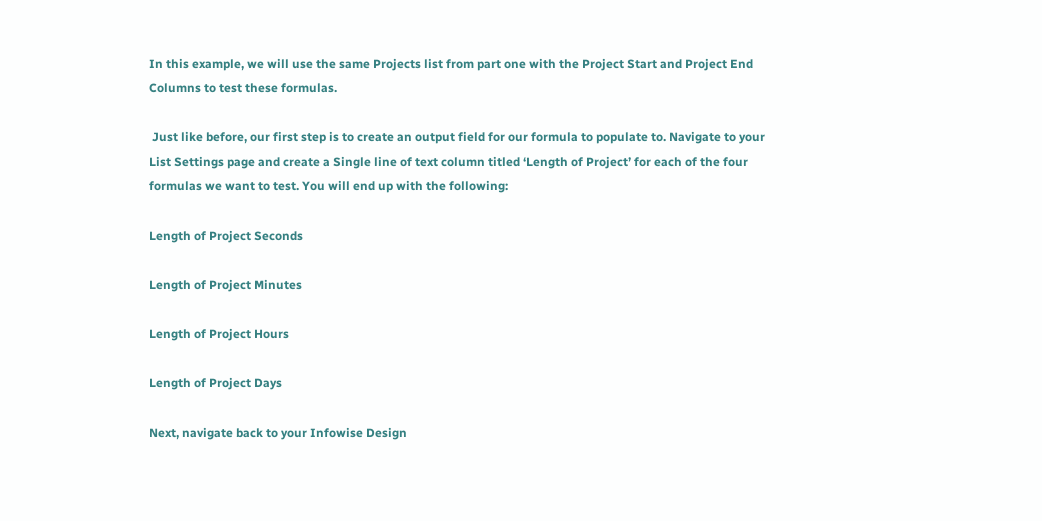In this example, we will use the same Projects list from part one with the Project Start and Project End Columns to test these formulas.

 Just like before, our first step is to create an output field for our formula to populate to. Navigate to your List Settings page and create a Single line of text column titled ‘Length of Project’ for each of the four formulas we want to test. You will end up with the following:

Length of Project Seconds

Length of Project Minutes

Length of Project Hours

Length of Project Days

Next, navigate back to your Infowise Design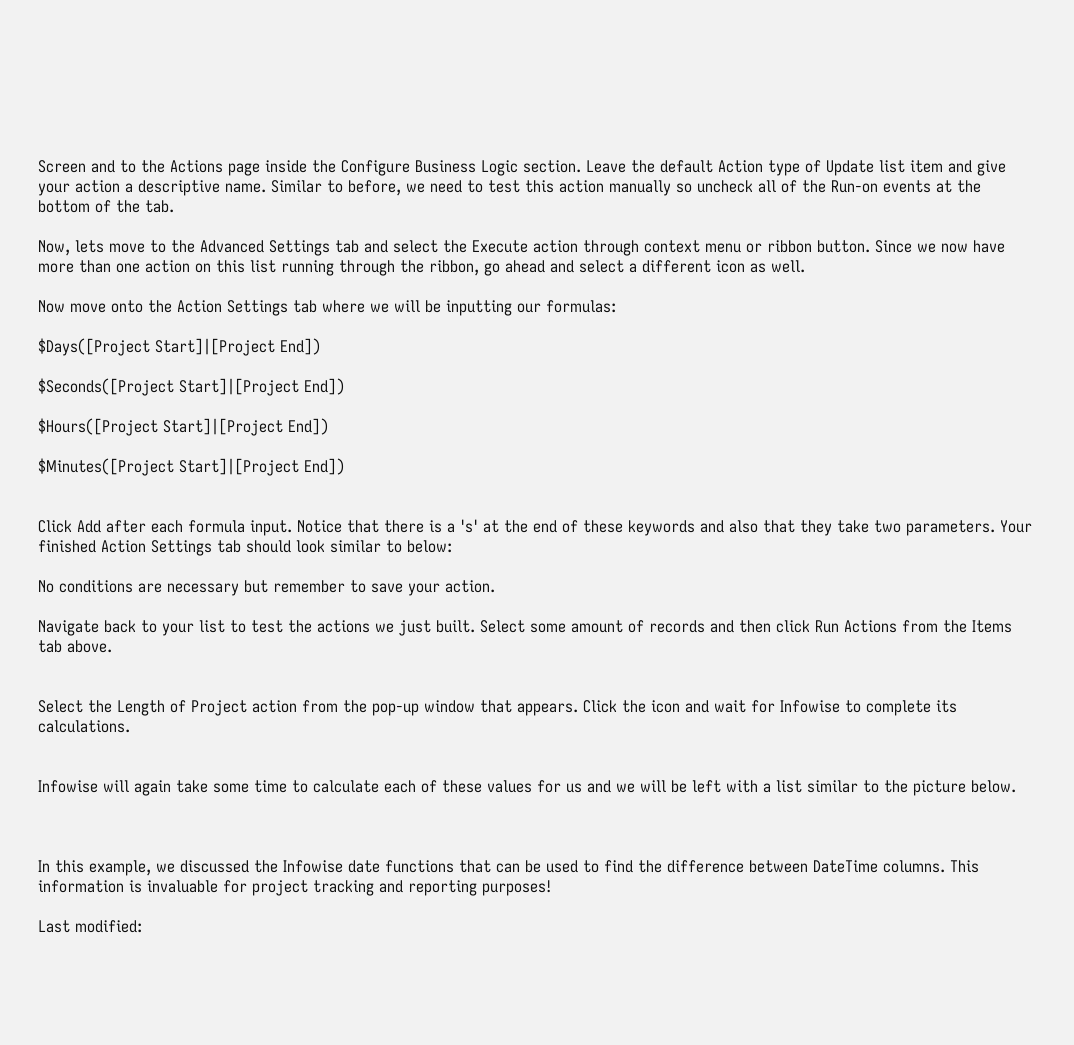Screen and to the Actions page inside the Configure Business Logic section. Leave the default Action type of Update list item and give your action a descriptive name. Similar to before, we need to test this action manually so uncheck all of the Run-on events at the bottom of the tab.

Now, lets move to the Advanced Settings tab and select the Execute action through context menu or ribbon button. Since we now have more than one action on this list running through the ribbon, go ahead and select a different icon as well.

Now move onto the Action Settings tab where we will be inputting our formulas:

$Days([Project Start]|[Project End])

$Seconds([Project Start]|[Project End])

$Hours([Project Start]|[Project End])

$Minutes([Project Start]|[Project End])


Click Add after each formula input. Notice that there is a 's' at the end of these keywords and also that they take two parameters. Your finished Action Settings tab should look similar to below:

No conditions are necessary but remember to save your action.

Navigate back to your list to test the actions we just built. Select some amount of records and then click Run Actions from the Items tab above.


Select the Length of Project action from the pop-up window that appears. Click the icon and wait for Infowise to complete its calculations.


Infowise will again take some time to calculate each of these values for us and we will be left with a list similar to the picture below.



In this example, we discussed the Infowise date functions that can be used to find the difference between DateTime columns. This information is invaluable for project tracking and reporting purposes!

Last modified: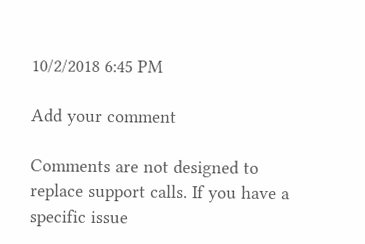10/2/2018 6:45 PM

Add your comment

Comments are not designed to replace support calls. If you have a specific issue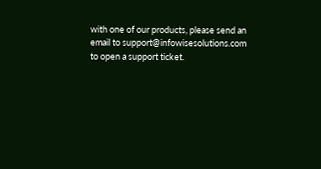with one of our products, please send an email to support@infowisesolutions.com to open a support ticket.